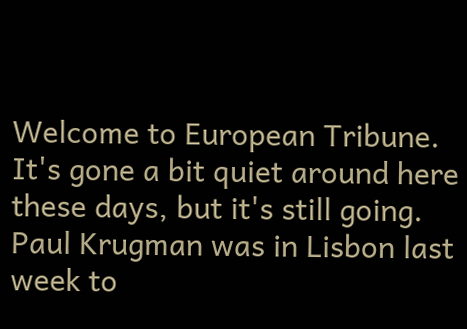Welcome to European Tribune. It's gone a bit quiet around here these days, but it's still going.
Paul Krugman was in Lisbon last week to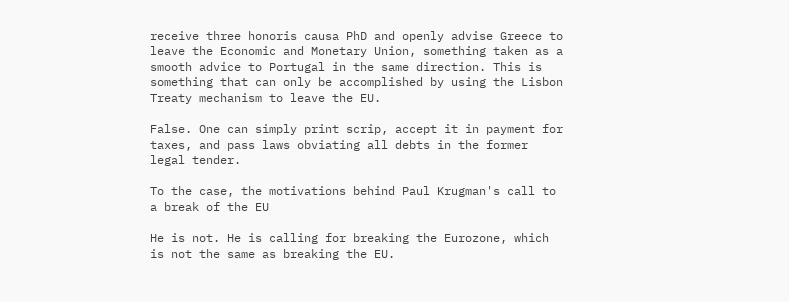receive three honoris causa PhD and openly advise Greece to leave the Economic and Monetary Union, something taken as a smooth advice to Portugal in the same direction. This is something that can only be accomplished by using the Lisbon Treaty mechanism to leave the EU.

False. One can simply print scrip, accept it in payment for taxes, and pass laws obviating all debts in the former legal tender.

To the case, the motivations behind Paul Krugman's call to a break of the EU

He is not. He is calling for breaking the Eurozone, which is not the same as breaking the EU.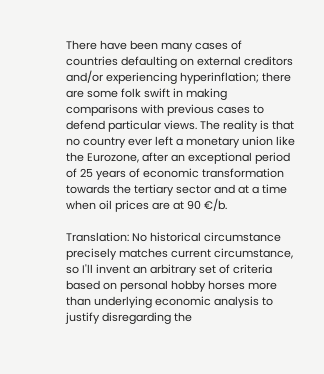There have been many cases of countries defaulting on external creditors and/or experiencing hyperinflation; there are some folk swift in making comparisons with previous cases to defend particular views. The reality is that no country ever left a monetary union like the Eurozone, after an exceptional period of 25 years of economic transformation towards the tertiary sector and at a time when oil prices are at 90 €/b.

Translation: No historical circumstance precisely matches current circumstance, so I'll invent an arbitrary set of criteria based on personal hobby horses more than underlying economic analysis to justify disregarding the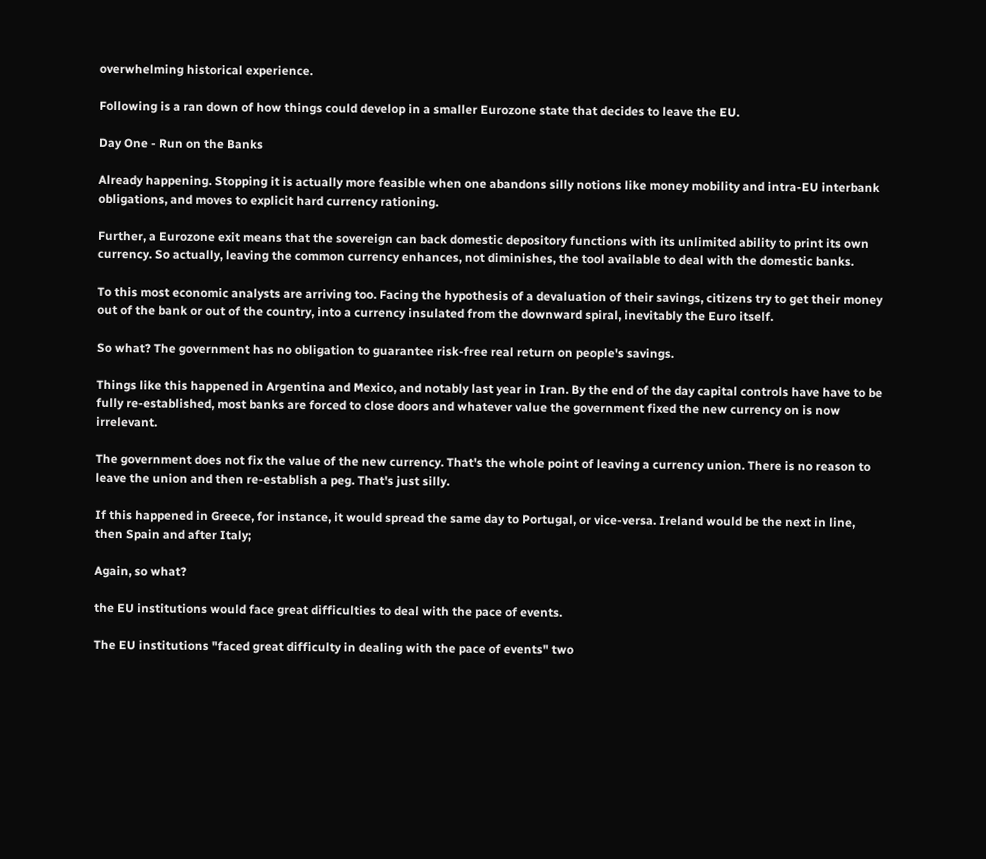overwhelming historical experience.

Following is a ran down of how things could develop in a smaller Eurozone state that decides to leave the EU.

Day One - Run on the Banks

Already happening. Stopping it is actually more feasible when one abandons silly notions like money mobility and intra-EU interbank obligations, and moves to explicit hard currency rationing.

Further, a Eurozone exit means that the sovereign can back domestic depository functions with its unlimited ability to print its own currency. So actually, leaving the common currency enhances, not diminishes, the tool available to deal with the domestic banks.

To this most economic analysts are arriving too. Facing the hypothesis of a devaluation of their savings, citizens try to get their money out of the bank or out of the country, into a currency insulated from the downward spiral, inevitably the Euro itself.

So what? The government has no obligation to guarantee risk-free real return on people's savings.

Things like this happened in Argentina and Mexico, and notably last year in Iran. By the end of the day capital controls have have to be fully re-established, most banks are forced to close doors and whatever value the government fixed the new currency on is now irrelevant.

The government does not fix the value of the new currency. That's the whole point of leaving a currency union. There is no reason to leave the union and then re-establish a peg. That's just silly.

If this happened in Greece, for instance, it would spread the same day to Portugal, or vice-versa. Ireland would be the next in line, then Spain and after Italy;

Again, so what?

the EU institutions would face great difficulties to deal with the pace of events.

The EU institutions "faced great difficulty in dealing with the pace of events" two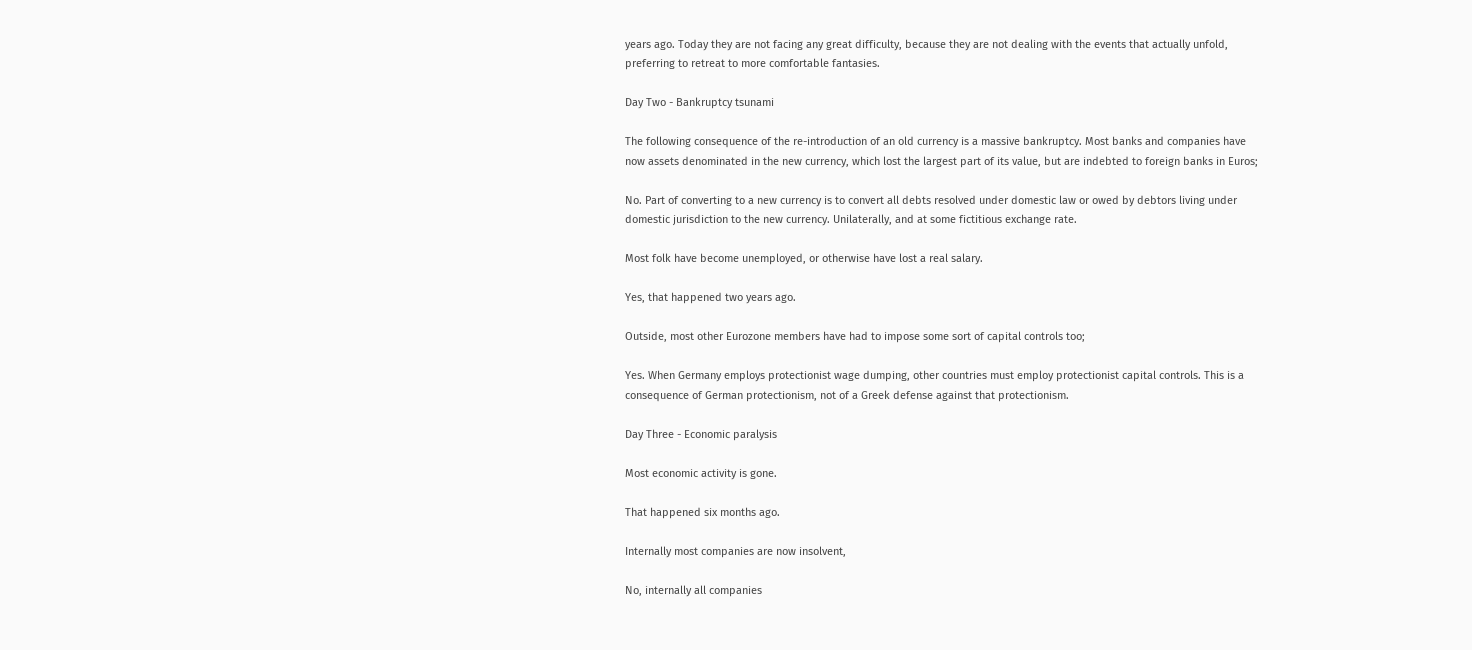years ago. Today they are not facing any great difficulty, because they are not dealing with the events that actually unfold, preferring to retreat to more comfortable fantasies.

Day Two - Bankruptcy tsunami

The following consequence of the re-introduction of an old currency is a massive bankruptcy. Most banks and companies have now assets denominated in the new currency, which lost the largest part of its value, but are indebted to foreign banks in Euros;

No. Part of converting to a new currency is to convert all debts resolved under domestic law or owed by debtors living under domestic jurisdiction to the new currency. Unilaterally, and at some fictitious exchange rate.

Most folk have become unemployed, or otherwise have lost a real salary.

Yes, that happened two years ago.

Outside, most other Eurozone members have had to impose some sort of capital controls too;

Yes. When Germany employs protectionist wage dumping, other countries must employ protectionist capital controls. This is a consequence of German protectionism, not of a Greek defense against that protectionism.

Day Three - Economic paralysis

Most economic activity is gone.

That happened six months ago.

Internally most companies are now insolvent,

No, internally all companies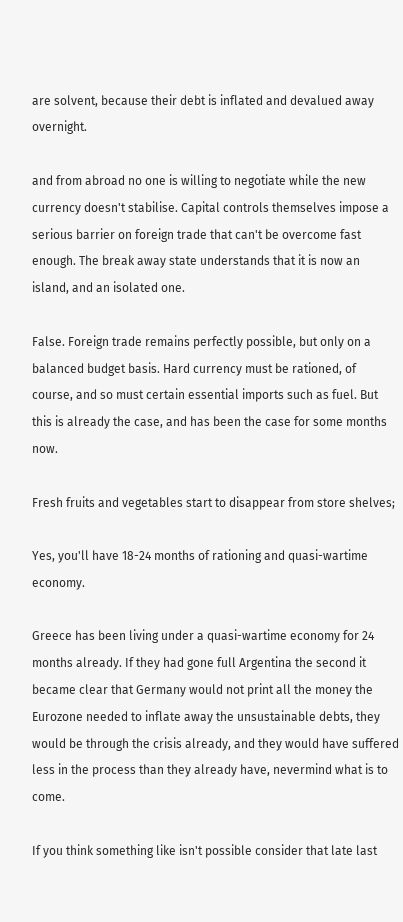are solvent, because their debt is inflated and devalued away overnight.

and from abroad no one is willing to negotiate while the new currency doesn't stabilise. Capital controls themselves impose a serious barrier on foreign trade that can't be overcome fast enough. The break away state understands that it is now an island, and an isolated one.

False. Foreign trade remains perfectly possible, but only on a balanced budget basis. Hard currency must be rationed, of course, and so must certain essential imports such as fuel. But this is already the case, and has been the case for some months now.

Fresh fruits and vegetables start to disappear from store shelves;

Yes, you'll have 18-24 months of rationing and quasi-wartime economy.

Greece has been living under a quasi-wartime economy for 24 months already. If they had gone full Argentina the second it became clear that Germany would not print all the money the Eurozone needed to inflate away the unsustainable debts, they would be through the crisis already, and they would have suffered less in the process than they already have, nevermind what is to come.

If you think something like isn't possible consider that late last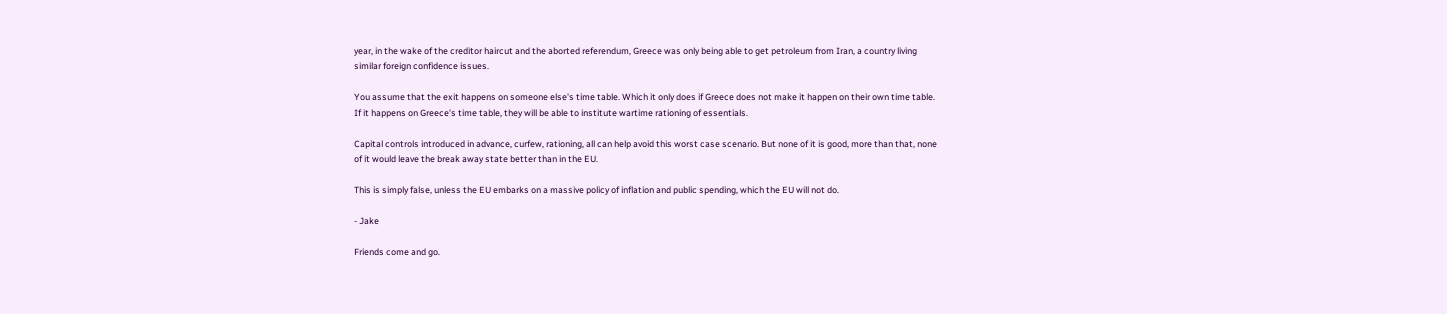year, in the wake of the creditor haircut and the aborted referendum, Greece was only being able to get petroleum from Iran, a country living similar foreign confidence issues.

You assume that the exit happens on someone else's time table. Which it only does if Greece does not make it happen on their own time table. If it happens on Greece's time table, they will be able to institute wartime rationing of essentials.

Capital controls introduced in advance, curfew, rationing, all can help avoid this worst case scenario. But none of it is good, more than that, none of it would leave the break away state better than in the EU.

This is simply false, unless the EU embarks on a massive policy of inflation and public spending, which the EU will not do.

- Jake

Friends come and go.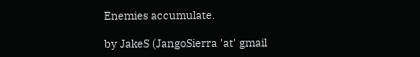Enemies accumulate.

by JakeS (JangoSierra 'at' gmail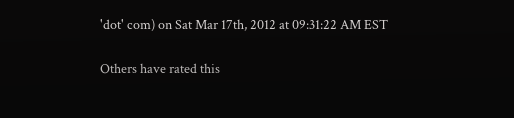'dot' com) on Sat Mar 17th, 2012 at 09:31:22 AM EST

Others have rated this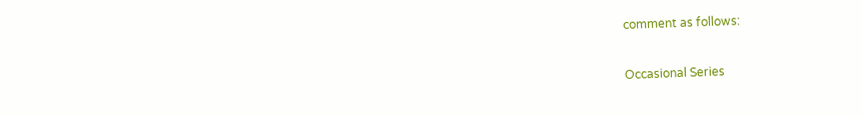comment as follows:


Occasional Series